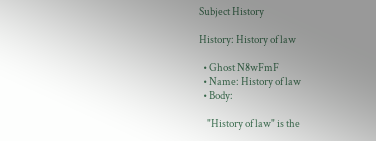Subject History

History: History of law

  • Ghost N8wFmF
  • Name: History of law
  • Body:

    "History of law" is the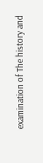examination of The history and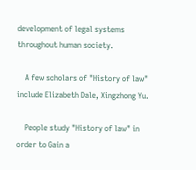development of legal systems throughout human society.

    A few scholars of "History of law" include Elizabeth Dale, Xingzhong Yu.

    People study "History of law" in order to Gain a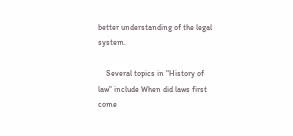better understanding of the legal system.

    Several topics in "History of law" include When did laws first come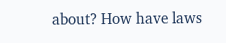about? How have laws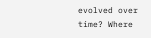evolved over time? Where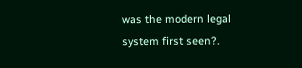was the modern legal system first seen?.